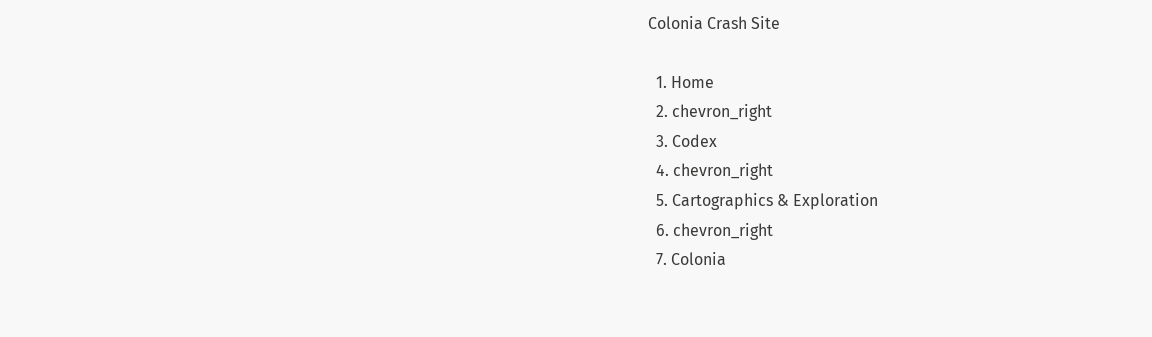Colonia Crash Site

  1. Home
  2. chevron_right
  3. Codex
  4. chevron_right
  5. Cartographics & Exploration
  6. chevron_right
  7. Colonia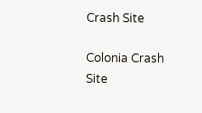Crash Site

Colonia Crash Site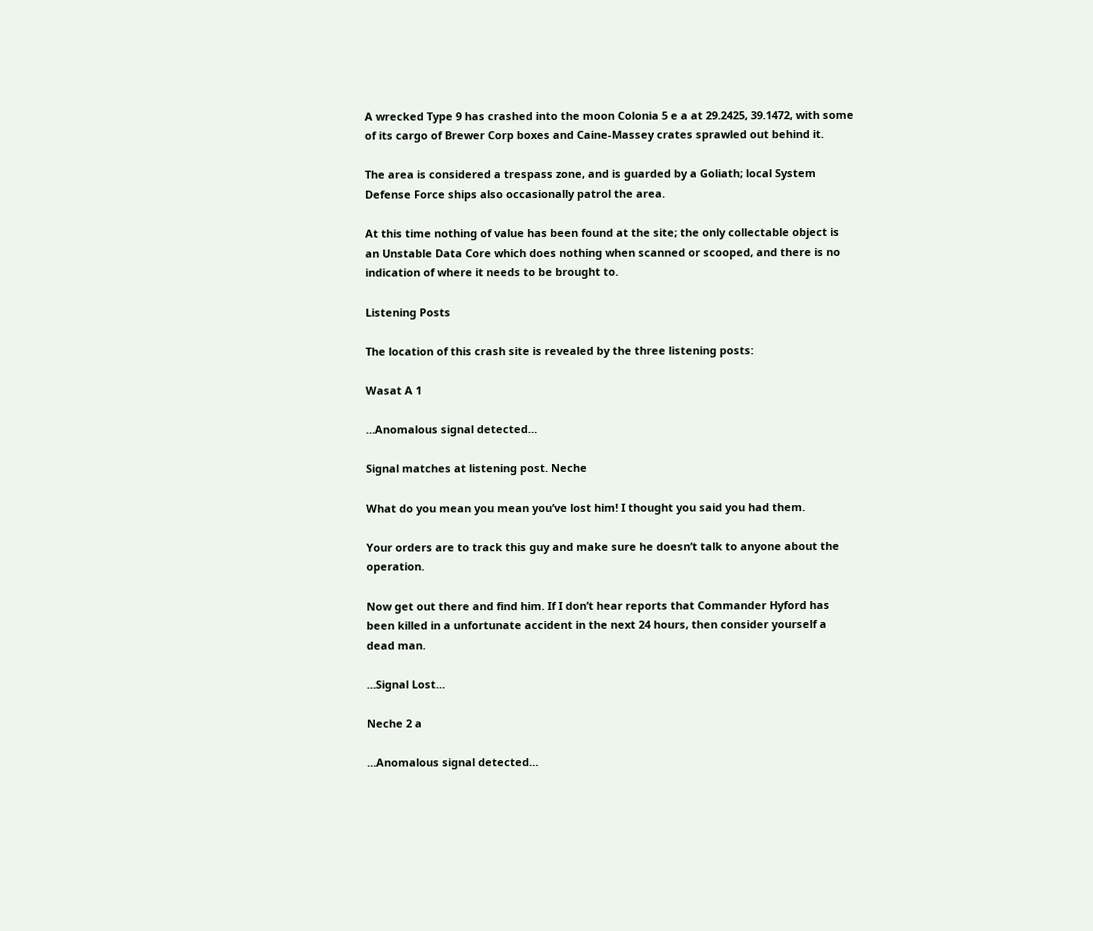A wrecked Type 9 has crashed into the moon Colonia 5 e a at 29.2425, 39.1472, with some of its cargo of Brewer Corp boxes and Caine-Massey crates sprawled out behind it.

The area is considered a trespass zone, and is guarded by a Goliath; local System Defense Force ships also occasionally patrol the area.

At this time nothing of value has been found at the site; the only collectable object is an Unstable Data Core which does nothing when scanned or scooped, and there is no indication of where it needs to be brought to.

Listening Posts

The location of this crash site is revealed by the three listening posts:

Wasat A 1

…Anomalous signal detected…

Signal matches at listening post. Neche

What do you mean you mean you’ve lost him! I thought you said you had them.

Your orders are to track this guy and make sure he doesn’t talk to anyone about the operation.

Now get out there and find him. If I don’t hear reports that Commander Hyford has been killed in a unfortunate accident in the next 24 hours, then consider yourself a dead man.

…Signal Lost…

Neche 2 a

…Anomalous signal detected…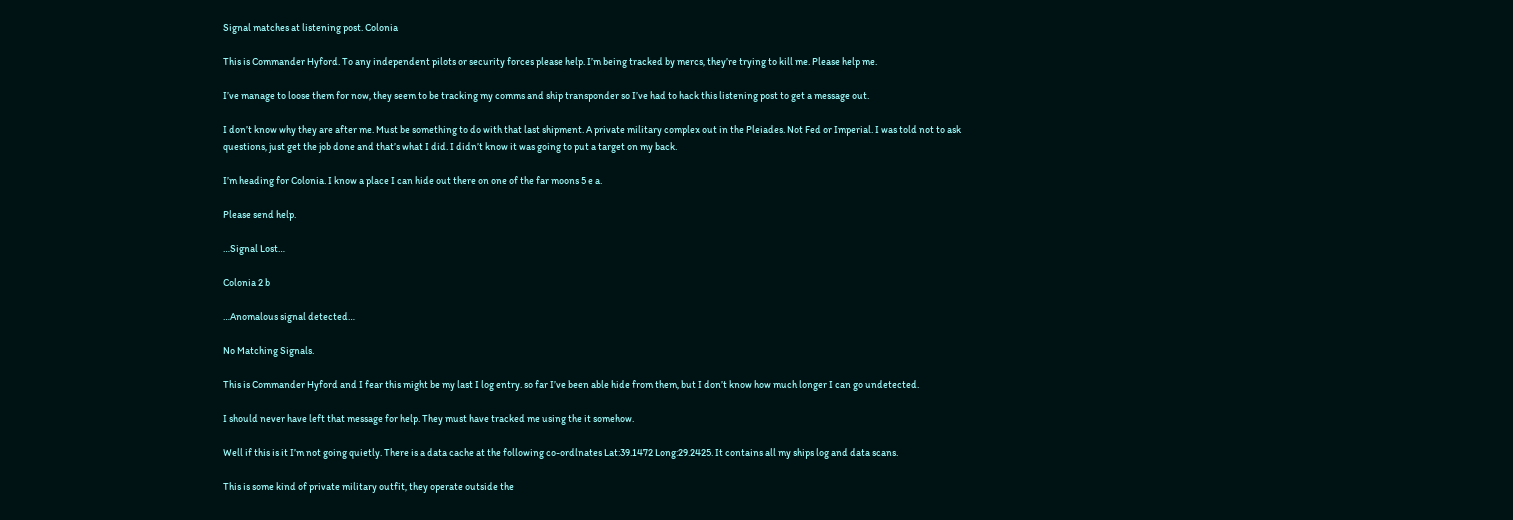Signal matches at listening post. Colonia

This is Commander Hyford. To any independent pilots or security forces please help. I’m being tracked by mercs, they’re trying to kill me. Please help me.

I’ve manage to loose them for now, they seem to be tracking my comms and ship transponder so I’ve had to hack this listening post to get a message out.

I don’t know why they are after me. Must be something to do with that last shipment. A private military complex out in the Pleiades. Not Fed or Imperial. I was told not to ask questions, just get the job done and that’s what I did. I didn’t know it was going to put a target on my back.

I’m heading for Colonia. I know a place I can hide out there on one of the far moons 5 e a.

Please send help.

…Signal Lost…

Colonia 2 b

…Anomalous signal detected…

No Matching Signals.

This is Commander Hyford and I fear this might be my last I log entry. so far I’ve been able hide from them, but I don’t know how much longer I can go undetected.

I should never have left that message for help. They must have tracked me using the it somehow.

Well if this is it I’m not going quietly. There is a data cache at the following co-ordlnates Lat:39.1472 Long:29.2425. It contains all my ships log and data scans.

This is some kind of private military outfit, they operate outside the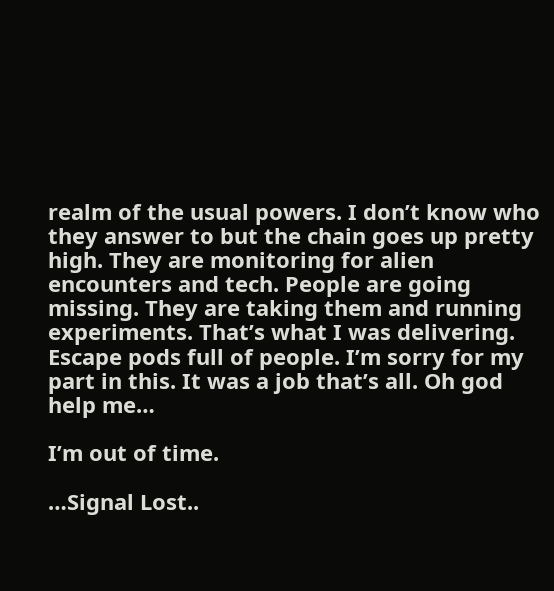realm of the usual powers. I don’t know who they answer to but the chain goes up pretty high. They are monitoring for alien encounters and tech. People are going missing. They are taking them and running experiments. That’s what I was delivering. Escape pods full of people. I’m sorry for my part in this. It was a job that’s all. Oh god help me…

I’m out of time.

…Signal Lost..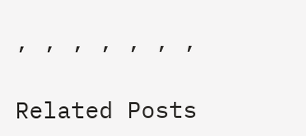, , , , , , ,

Related Posts